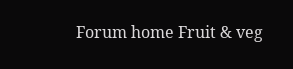Forum home Fruit & veg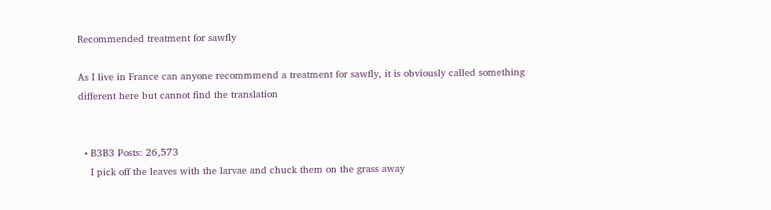Recommended treatment for sawfly

As I live in France can anyone recommmend a treatment for sawfly, it is obviously called something different here but cannot find the translation


  • B3B3 Posts: 26,573
    I pick off the leaves with the larvae and chuck them on the grass away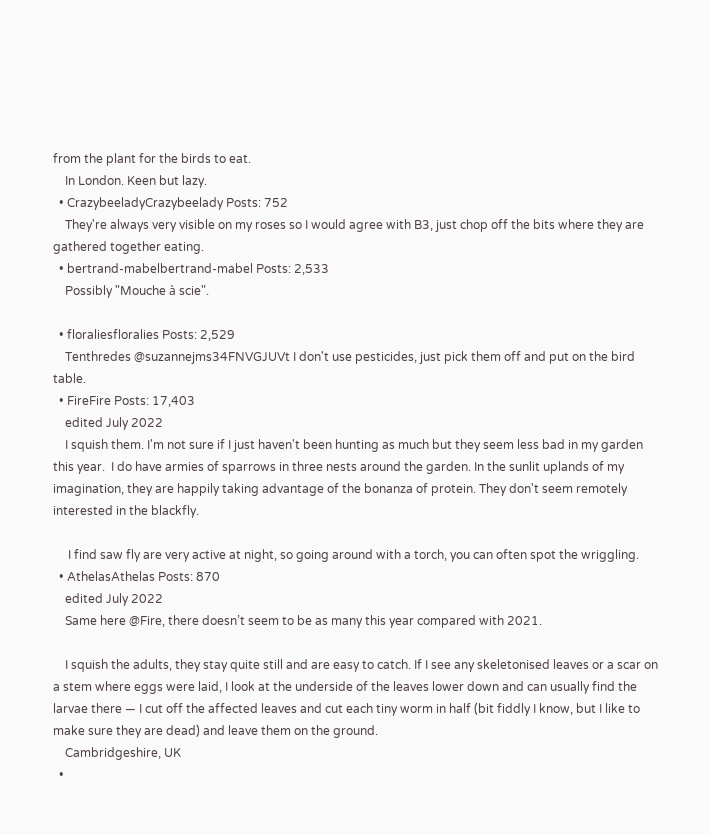from the plant for the birds to eat.
    In London. Keen but lazy.
  • CrazybeeladyCrazybeelady Posts: 752
    They're always very visible on my roses so I would agree with B3, just chop off the bits where they are gathered together eating.
  • bertrand-mabelbertrand-mabel Posts: 2,533
    Possibly "Mouche à scie".

  • floraliesfloralies Posts: 2,529
    Tenthredes @suzannejms34FNVGJUVt I don't use pesticides, just pick them off and put on the bird table.
  • FireFire Posts: 17,403
    edited July 2022
    I squish them. I'm not sure if I just haven't been hunting as much but they seem less bad in my garden this year.  I do have armies of sparrows in three nests around the garden. In the sunlit uplands of my imagination, they are happily taking advantage of the bonanza of protein. They don't seem remotely interested in the blackfly.

     I find saw fly are very active at night, so going around with a torch, you can often spot the wriggling.
  • AthelasAthelas Posts: 870
    edited July 2022
    Same here @Fire, there doesn’t seem to be as many this year compared with 2021.

    I squish the adults, they stay quite still and are easy to catch. If I see any skeletonised leaves or a scar on a stem where eggs were laid, I look at the underside of the leaves lower down and can usually find the larvae there — I cut off the affected leaves and cut each tiny worm in half (bit fiddly I know, but I like to make sure they are dead) and leave them on the ground.
    Cambridgeshire, UK
  •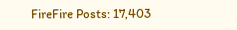FireFire Posts: 17,403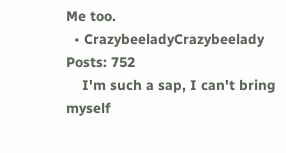Me too.
  • CrazybeeladyCrazybeelady Posts: 752
    I'm such a sap, I can't bring myself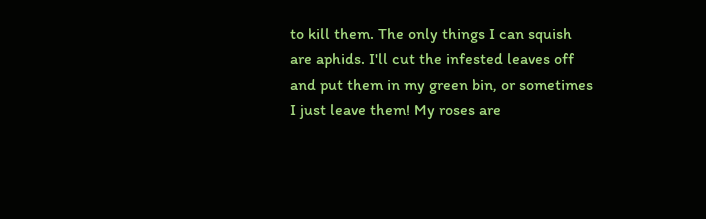to kill them. The only things I can squish are aphids. I'll cut the infested leaves off and put them in my green bin, or sometimes I just leave them! My roses are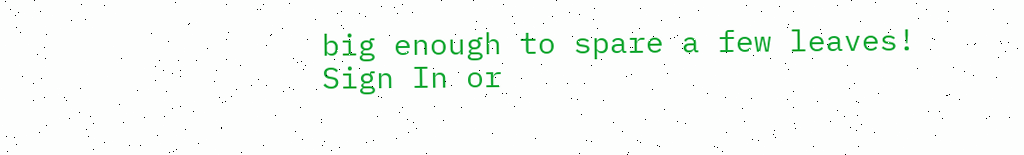big enough to spare a few leaves!
Sign In or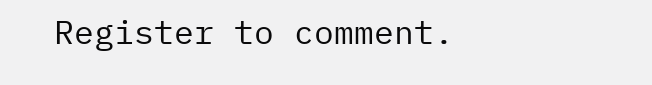Register to comment.